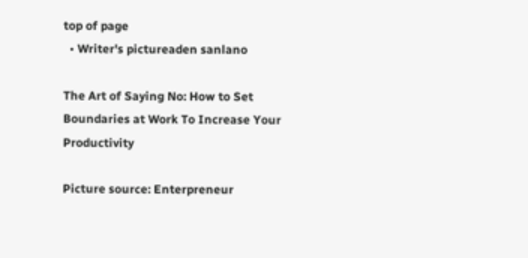top of page
  • Writer's pictureaden sanlano

The Art of Saying No: How to Set Boundaries at Work To Increase Your Productivity

Picture source: Enterpreneur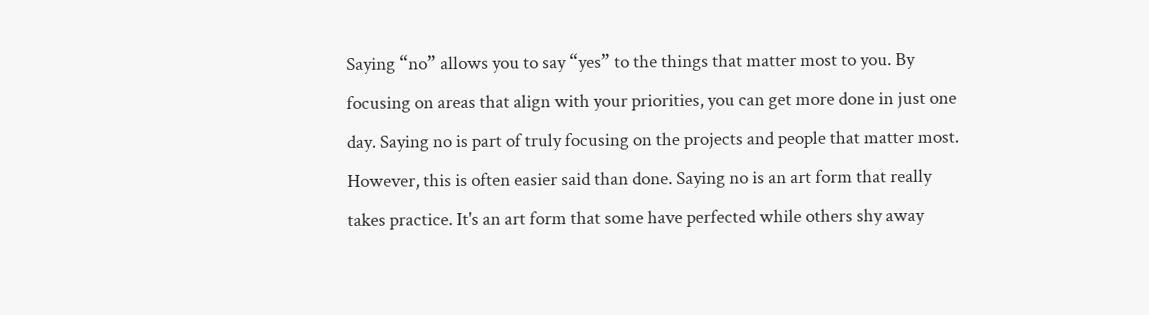Saying “no” allows you to say “yes” to the things that matter most to you. By focusing on areas that align with your priorities, you can get more done in just one day. Saying no is part of truly focusing on the projects and people that matter most. However, this is often easier said than done. Saying no is an art form that really takes practice. It's an art form that some have perfected while others shy away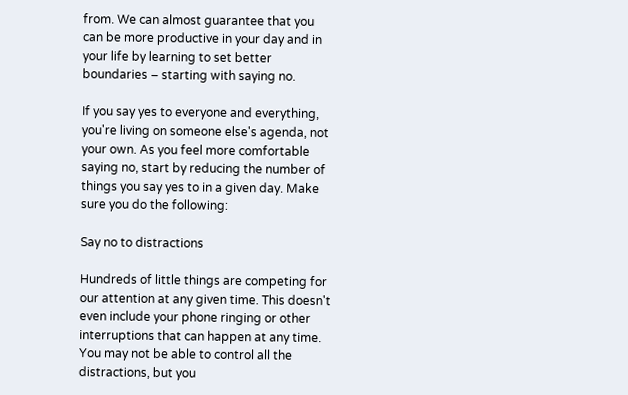from. We can almost guarantee that you can be more productive in your day and in your life by learning to set better boundaries – starting with saying no.

If you say yes to everyone and everything, you're living on someone else's agenda, not your own. As you feel more comfortable saying no, start by reducing the number of things you say yes to in a given day. Make sure you do the following:

Say no to distractions

Hundreds of little things are competing for our attention at any given time. This doesn't even include your phone ringing or other interruptions that can happen at any time. You may not be able to control all the distractions, but you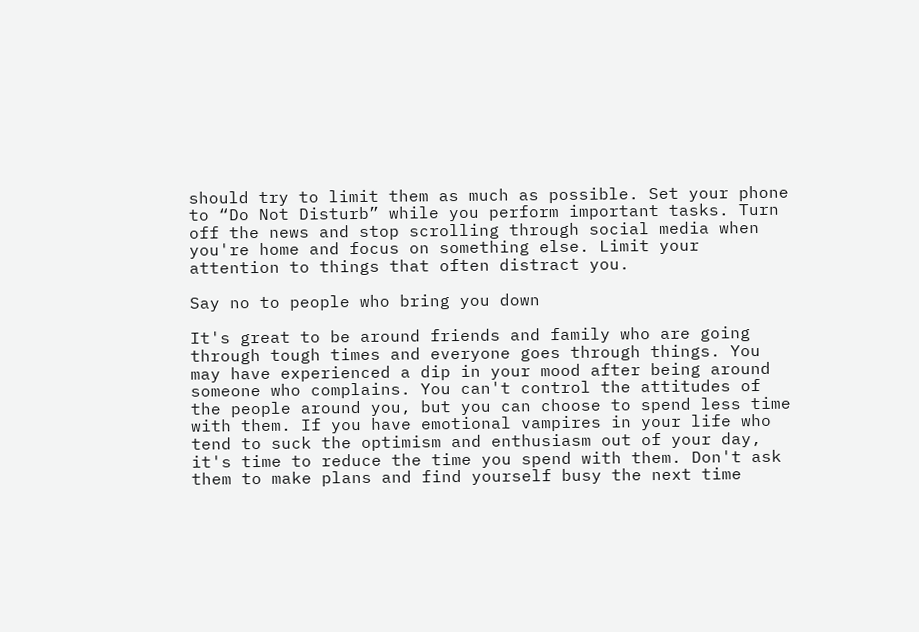should try to limit them as much as possible. Set your phone to “Do Not Disturb” while you perform important tasks. Turn off the news and stop scrolling through social media when you're home and focus on something else. Limit your attention to things that often distract you.

Say no to people who bring you down

It's great to be around friends and family who are going through tough times and everyone goes through things. You may have experienced a dip in your mood after being around someone who complains. You can't control the attitudes of the people around you, but you can choose to spend less time with them. If you have emotional vampires in your life who tend to suck the optimism and enthusiasm out of your day, it's time to reduce the time you spend with them. Don't ask them to make plans and find yourself busy the next time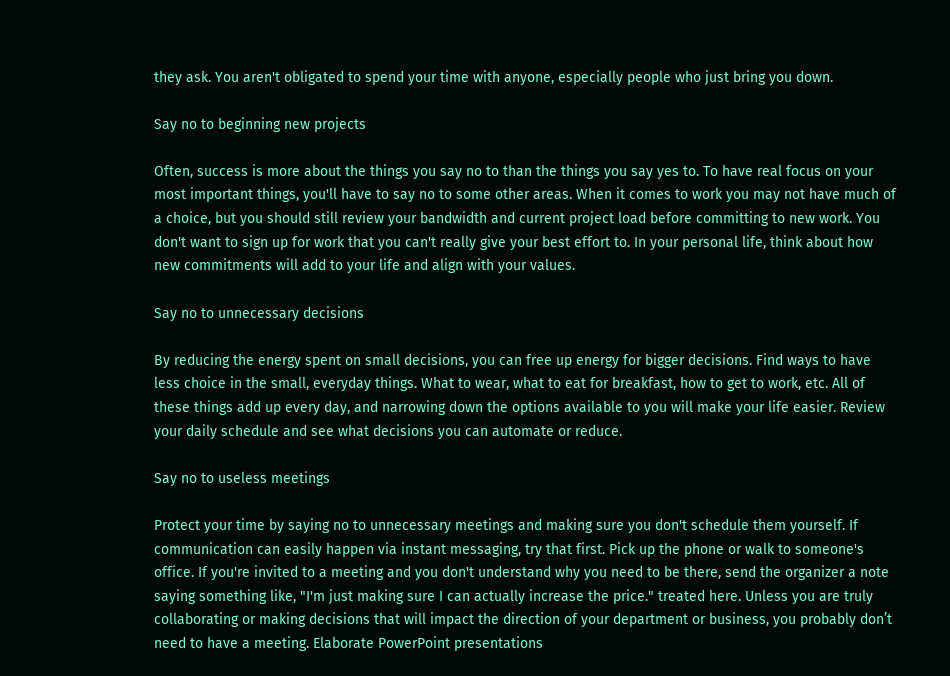they ask. You aren't obligated to spend your time with anyone, especially people who just bring you down.

Say no to beginning new projects

Often, success is more about the things you say no to than the things you say yes to. To have real focus on your most important things, you'll have to say no to some other areas. When it comes to work you may not have much of a choice, but you should still review your bandwidth and current project load before committing to new work. You don't want to sign up for work that you can't really give your best effort to. In your personal life, think about how new commitments will add to your life and align with your values.

Say no to unnecessary decisions

By reducing the energy spent on small decisions, you can free up energy for bigger decisions. Find ways to have less choice in the small, everyday things. What to wear, what to eat for breakfast, how to get to work, etc. All of these things add up every day, and narrowing down the options available to you will make your life easier. Review your daily schedule and see what decisions you can automate or reduce.

Say no to useless meetings

Protect your time by saying no to unnecessary meetings and making sure you don't schedule them yourself. If communication can easily happen via instant messaging, try that first. Pick up the phone or walk to someone's office. If you're invited to a meeting and you don't understand why you need to be there, send the organizer a note saying something like, "I'm just making sure I can actually increase the price." treated here. Unless you are truly collaborating or making decisions that will impact the direction of your department or business, you probably don’t need to have a meeting. Elaborate PowerPoint presentations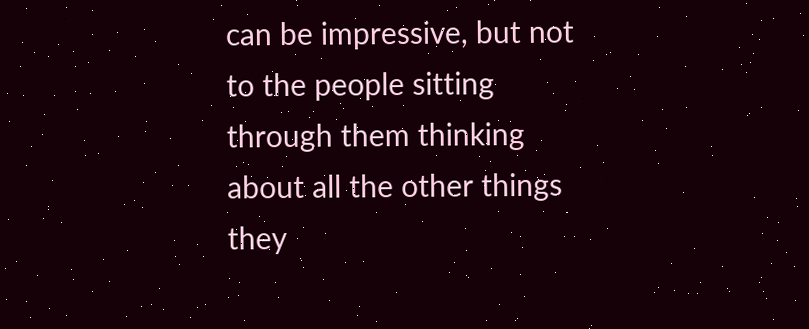can be impressive, but not to the people sitting through them thinking about all the other things they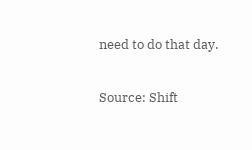need to do that day.

Source: Shift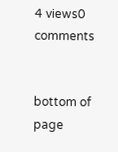4 views0 comments


bottom of page